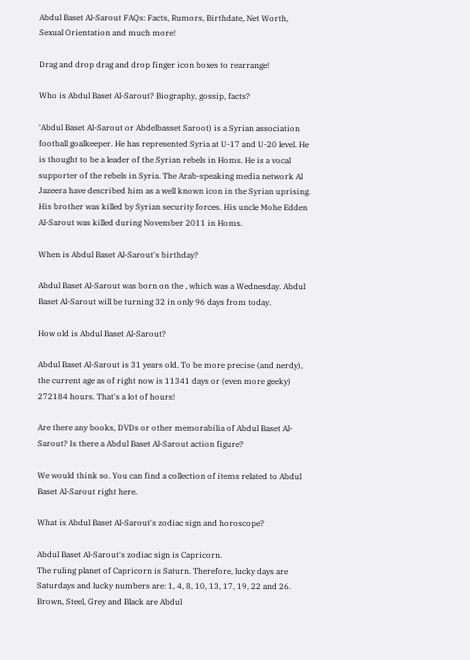Abdul Baset Al-Sarout FAQs: Facts, Rumors, Birthdate, Net Worth, Sexual Orientation and much more!

Drag and drop drag and drop finger icon boxes to rearrange!

Who is Abdul Baset Al-Sarout? Biography, gossip, facts?

'Abdul Baset Al-Sarout or Abdelbasset Saroot) is a Syrian association football goalkeeper. He has represented Syria at U-17 and U-20 level. He is thought to be a leader of the Syrian rebels in Homs. He is a vocal supporter of the rebels in Syria. The Arab-speaking media network Al Jazeera have described him as a well known icon in the Syrian uprising. His brother was killed by Syrian security forces. His uncle Mohe Edden Al-Sarout was killed during November 2011 in Homs.

When is Abdul Baset Al-Sarout's birthday?

Abdul Baset Al-Sarout was born on the , which was a Wednesday. Abdul Baset Al-Sarout will be turning 32 in only 96 days from today.

How old is Abdul Baset Al-Sarout?

Abdul Baset Al-Sarout is 31 years old. To be more precise (and nerdy), the current age as of right now is 11341 days or (even more geeky) 272184 hours. That's a lot of hours!

Are there any books, DVDs or other memorabilia of Abdul Baset Al-Sarout? Is there a Abdul Baset Al-Sarout action figure?

We would think so. You can find a collection of items related to Abdul Baset Al-Sarout right here.

What is Abdul Baset Al-Sarout's zodiac sign and horoscope?

Abdul Baset Al-Sarout's zodiac sign is Capricorn.
The ruling planet of Capricorn is Saturn. Therefore, lucky days are Saturdays and lucky numbers are: 1, 4, 8, 10, 13, 17, 19, 22 and 26. Brown, Steel, Grey and Black are Abdul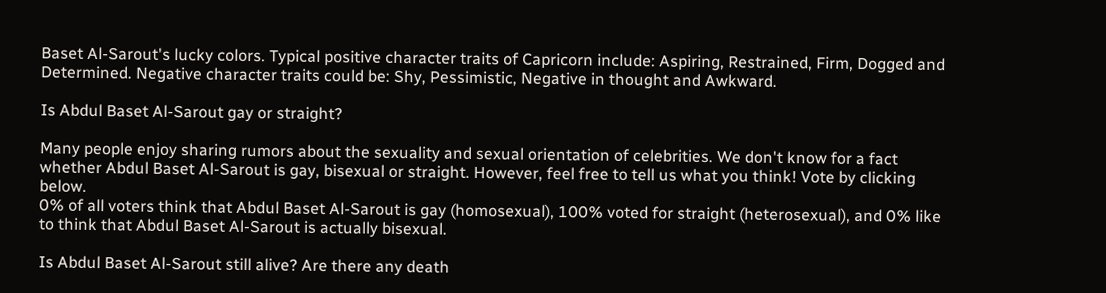Baset Al-Sarout's lucky colors. Typical positive character traits of Capricorn include: Aspiring, Restrained, Firm, Dogged and Determined. Negative character traits could be: Shy, Pessimistic, Negative in thought and Awkward.

Is Abdul Baset Al-Sarout gay or straight?

Many people enjoy sharing rumors about the sexuality and sexual orientation of celebrities. We don't know for a fact whether Abdul Baset Al-Sarout is gay, bisexual or straight. However, feel free to tell us what you think! Vote by clicking below.
0% of all voters think that Abdul Baset Al-Sarout is gay (homosexual), 100% voted for straight (heterosexual), and 0% like to think that Abdul Baset Al-Sarout is actually bisexual.

Is Abdul Baset Al-Sarout still alive? Are there any death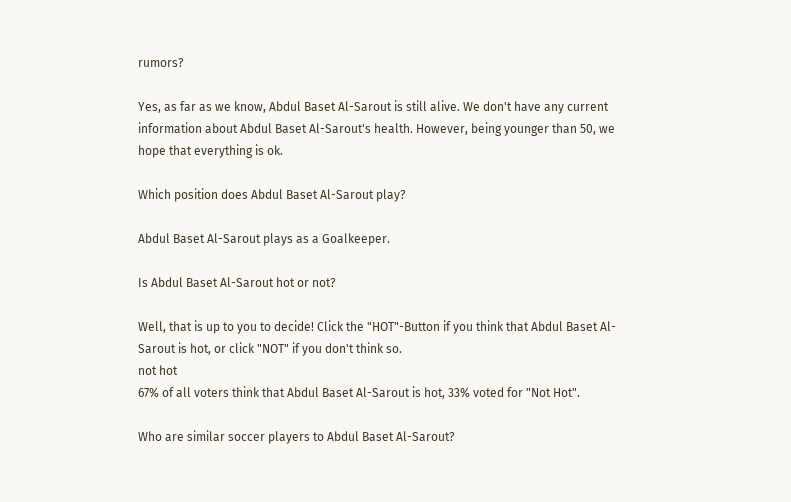rumors?

Yes, as far as we know, Abdul Baset Al-Sarout is still alive. We don't have any current information about Abdul Baset Al-Sarout's health. However, being younger than 50, we hope that everything is ok.

Which position does Abdul Baset Al-Sarout play?

Abdul Baset Al-Sarout plays as a Goalkeeper.

Is Abdul Baset Al-Sarout hot or not?

Well, that is up to you to decide! Click the "HOT"-Button if you think that Abdul Baset Al-Sarout is hot, or click "NOT" if you don't think so.
not hot
67% of all voters think that Abdul Baset Al-Sarout is hot, 33% voted for "Not Hot".

Who are similar soccer players to Abdul Baset Al-Sarout?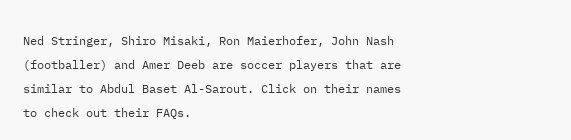Ned Stringer, Shiro Misaki, Ron Maierhofer, John Nash (footballer) and Amer Deeb are soccer players that are similar to Abdul Baset Al-Sarout. Click on their names to check out their FAQs.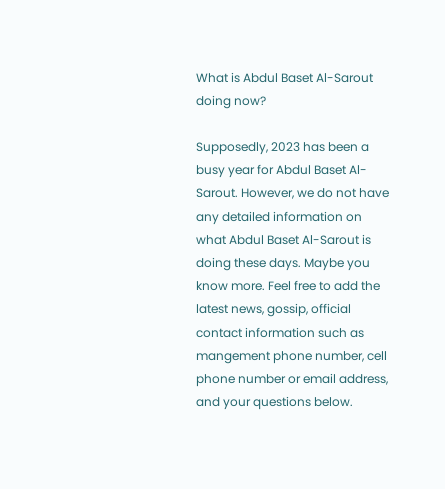What is Abdul Baset Al-Sarout doing now?

Supposedly, 2023 has been a busy year for Abdul Baset Al-Sarout. However, we do not have any detailed information on what Abdul Baset Al-Sarout is doing these days. Maybe you know more. Feel free to add the latest news, gossip, official contact information such as mangement phone number, cell phone number or email address, and your questions below.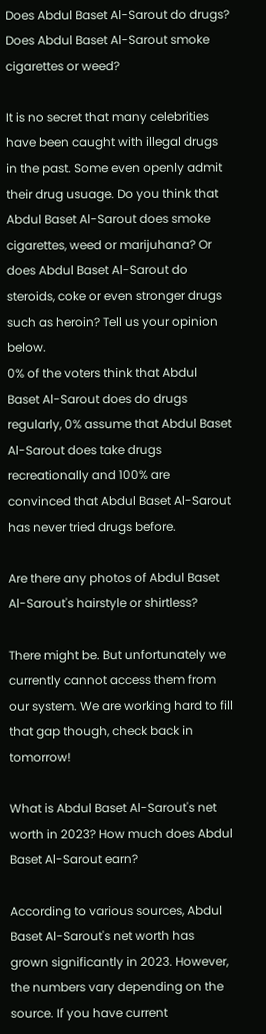Does Abdul Baset Al-Sarout do drugs? Does Abdul Baset Al-Sarout smoke cigarettes or weed?

It is no secret that many celebrities have been caught with illegal drugs in the past. Some even openly admit their drug usuage. Do you think that Abdul Baset Al-Sarout does smoke cigarettes, weed or marijuhana? Or does Abdul Baset Al-Sarout do steroids, coke or even stronger drugs such as heroin? Tell us your opinion below.
0% of the voters think that Abdul Baset Al-Sarout does do drugs regularly, 0% assume that Abdul Baset Al-Sarout does take drugs recreationally and 100% are convinced that Abdul Baset Al-Sarout has never tried drugs before.

Are there any photos of Abdul Baset Al-Sarout's hairstyle or shirtless?

There might be. But unfortunately we currently cannot access them from our system. We are working hard to fill that gap though, check back in tomorrow!

What is Abdul Baset Al-Sarout's net worth in 2023? How much does Abdul Baset Al-Sarout earn?

According to various sources, Abdul Baset Al-Sarout's net worth has grown significantly in 2023. However, the numbers vary depending on the source. If you have current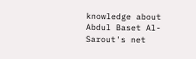knowledge about Abdul Baset Al-Sarout's net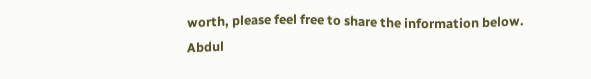worth, please feel free to share the information below.
Abdul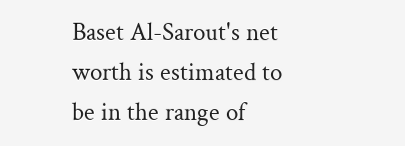Baset Al-Sarout's net worth is estimated to be in the range of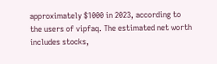approximately $1000 in 2023, according to the users of vipfaq. The estimated net worth includes stocks,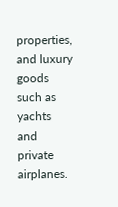properties, and luxury goods such as yachts and private airplanes.